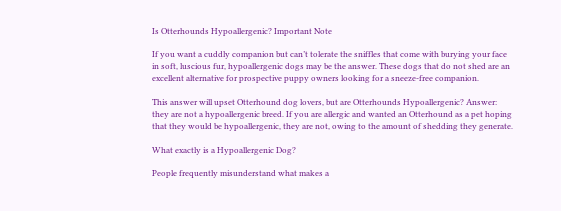Is Otterhounds Hypoallergenic? Important Note

If you want a cuddly companion but can’t tolerate the sniffles that come with burying your face in soft, luscious fur, hypoallergenic dogs may be the answer. These dogs that do not shed are an excellent alternative for prospective puppy owners looking for a sneeze-free companion.

This answer will upset Otterhound dog lovers, but are Otterhounds Hypoallergenic? Answer: they are not a hypoallergenic breed. If you are allergic and wanted an Otterhound as a pet hoping that they would be hypoallergenic, they are not, owing to the amount of shedding they generate.

What exactly is a Hypoallergenic Dog?

People frequently misunderstand what makes a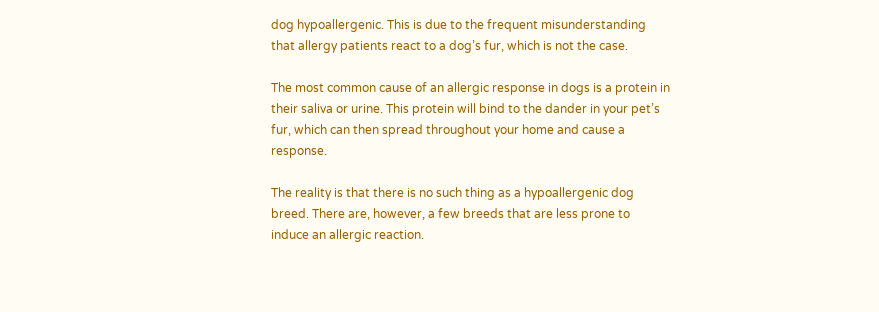dog hypoallergenic. This is due to the frequent misunderstanding that allergy patients react to a dog’s fur, which is not the case.

The most common cause of an allergic response in dogs is a protein in their saliva or urine. This protein will bind to the dander in your pet’s fur, which can then spread throughout your home and cause a response.

The reality is that there is no such thing as a hypoallergenic dog breed. There are, however, a few breeds that are less prone to induce an allergic reaction.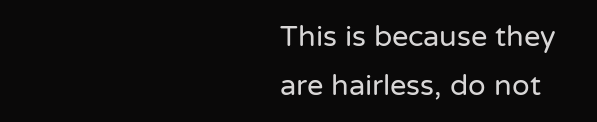This is because they are hairless, do not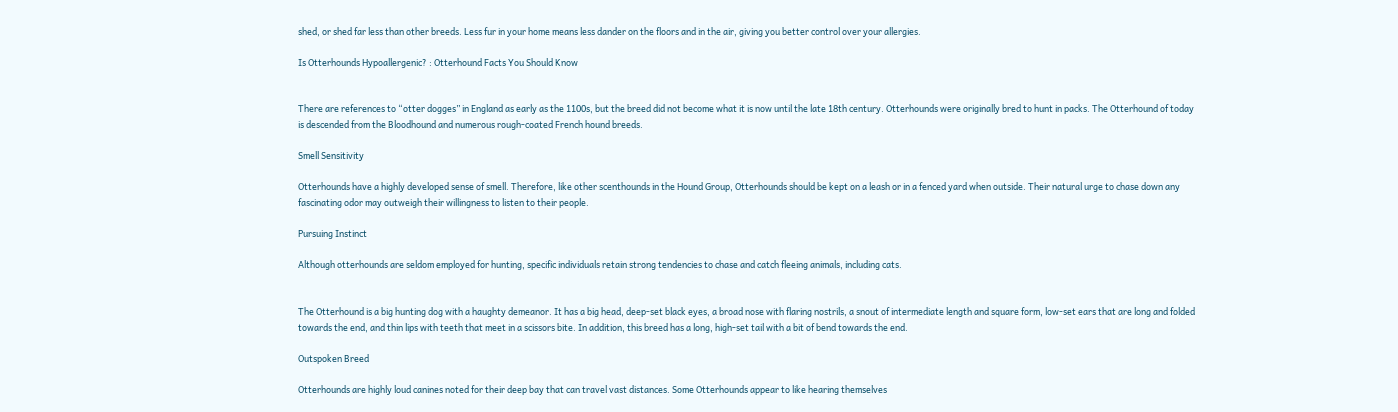shed, or shed far less than other breeds. Less fur in your home means less dander on the floors and in the air, giving you better control over your allergies.

Is Otterhounds Hypoallergenic? : Otterhound Facts You Should Know


There are references to “otter dogges” in England as early as the 1100s, but the breed did not become what it is now until the late 18th century. Otterhounds were originally bred to hunt in packs. The Otterhound of today is descended from the Bloodhound and numerous rough-coated French hound breeds.

Smell Sensitivity

Otterhounds have a highly developed sense of smell. Therefore, like other scenthounds in the Hound Group, Otterhounds should be kept on a leash or in a fenced yard when outside. Their natural urge to chase down any fascinating odor may outweigh their willingness to listen to their people.

Pursuing Instinct

Although otterhounds are seldom employed for hunting, specific individuals retain strong tendencies to chase and catch fleeing animals, including cats.


The Otterhound is a big hunting dog with a haughty demeanor. It has a big head, deep-set black eyes, a broad nose with flaring nostrils, a snout of intermediate length and square form, low-set ears that are long and folded towards the end, and thin lips with teeth that meet in a scissors bite. In addition, this breed has a long, high-set tail with a bit of bend towards the end.

Outspoken Breed

Otterhounds are highly loud canines noted for their deep bay that can travel vast distances. Some Otterhounds appear to like hearing themselves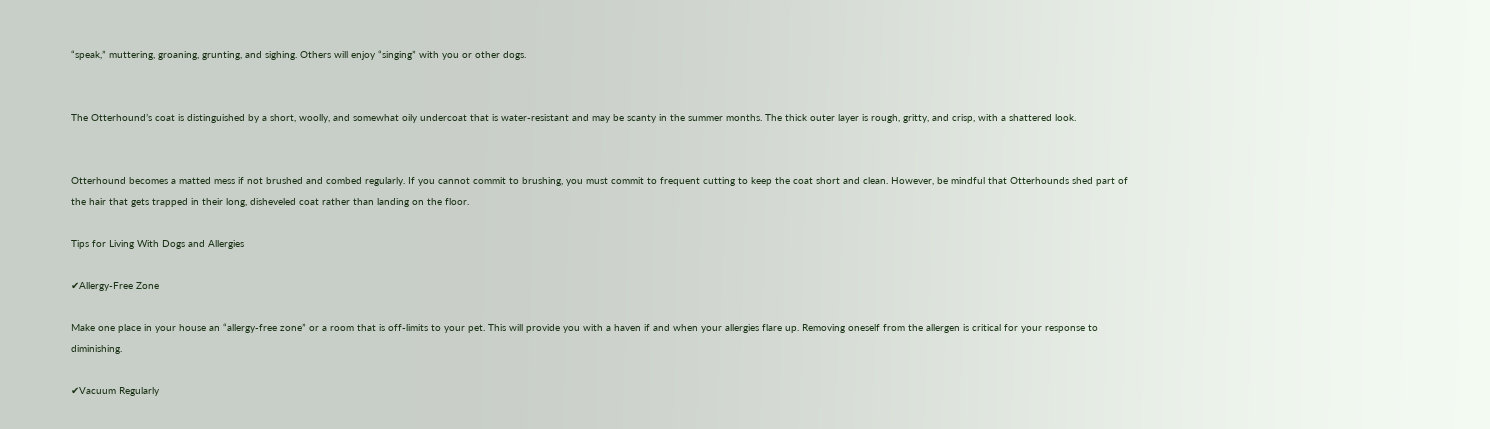“speak,” muttering, groaning, grunting, and sighing. Others will enjoy “singing” with you or other dogs.


The Otterhound’s coat is distinguished by a short, woolly, and somewhat oily undercoat that is water-resistant and may be scanty in the summer months. The thick outer layer is rough, gritty, and crisp, with a shattered look.


Otterhound becomes a matted mess if not brushed and combed regularly. If you cannot commit to brushing, you must commit to frequent cutting to keep the coat short and clean. However, be mindful that Otterhounds shed part of the hair that gets trapped in their long, disheveled coat rather than landing on the floor.

Tips for Living With Dogs and Allergies

✔Allergy-Free Zone

Make one place in your house an “allergy-free zone” or a room that is off-limits to your pet. This will provide you with a haven if and when your allergies flare up. Removing oneself from the allergen is critical for your response to diminishing.

✔Vacuum Regularly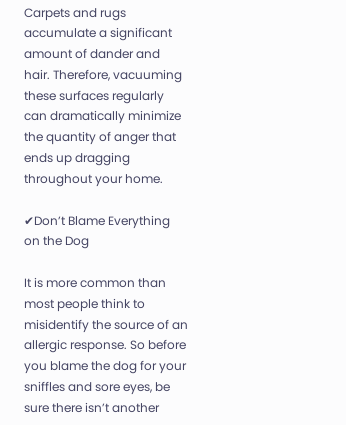Carpets and rugs accumulate a significant amount of dander and hair. Therefore, vacuuming these surfaces regularly can dramatically minimize the quantity of anger that ends up dragging throughout your home.

✔Don’t Blame Everything on the Dog

It is more common than most people think to misidentify the source of an allergic response. So before you blame the dog for your sniffles and sore eyes, be sure there isn’t another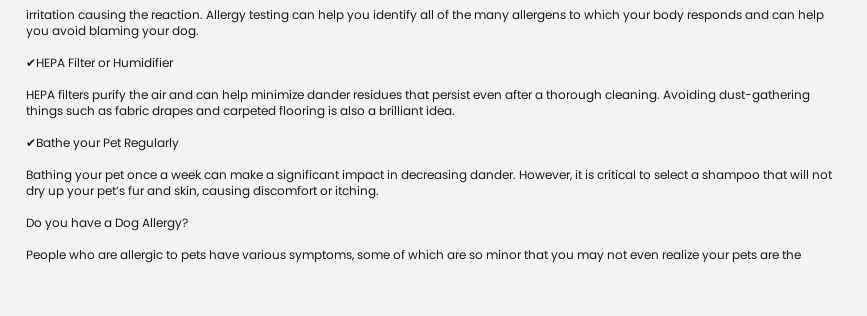irritation causing the reaction. Allergy testing can help you identify all of the many allergens to which your body responds and can help you avoid blaming your dog.

✔HEPA Filter or Humidifier

HEPA filters purify the air and can help minimize dander residues that persist even after a thorough cleaning. Avoiding dust-gathering things such as fabric drapes and carpeted flooring is also a brilliant idea.

✔Bathe your Pet Regularly

Bathing your pet once a week can make a significant impact in decreasing dander. However, it is critical to select a shampoo that will not dry up your pet’s fur and skin, causing discomfort or itching.

Do you have a Dog Allergy?

People who are allergic to pets have various symptoms, some of which are so minor that you may not even realize your pets are the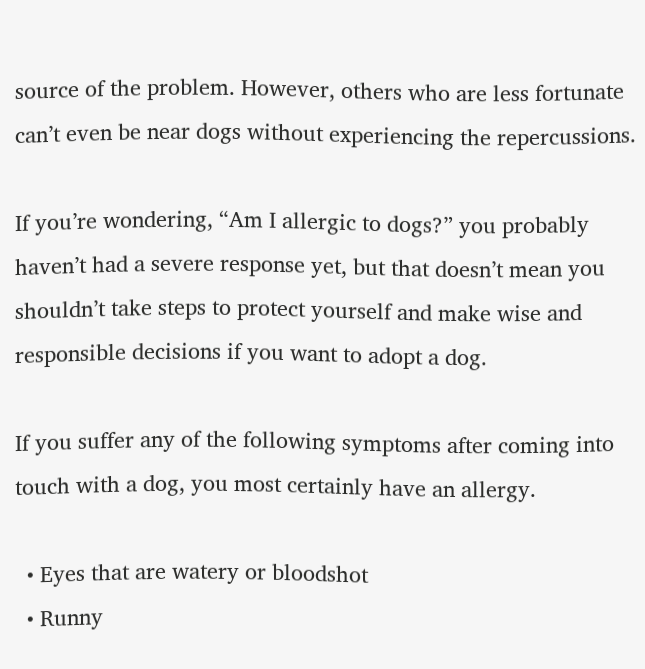source of the problem. However, others who are less fortunate can’t even be near dogs without experiencing the repercussions.

If you’re wondering, “Am I allergic to dogs?” you probably haven’t had a severe response yet, but that doesn’t mean you shouldn’t take steps to protect yourself and make wise and responsible decisions if you want to adopt a dog.

If you suffer any of the following symptoms after coming into touch with a dog, you most certainly have an allergy.

  • Eyes that are watery or bloodshot
  • Runny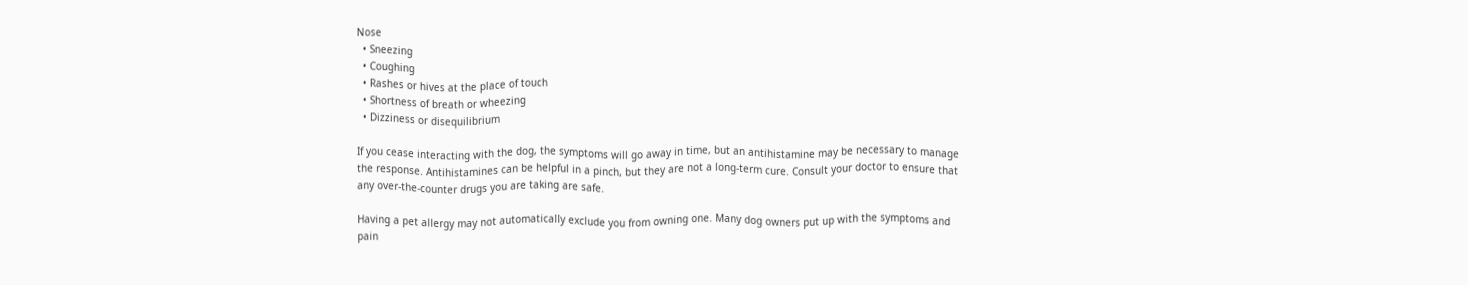Nose
  • Sneezing
  • Coughing
  • Rashes or hives at the place of touch
  • Shortness of breath or wheezing
  • Dizziness or disequilibrium

If you cease interacting with the dog, the symptoms will go away in time, but an antihistamine may be necessary to manage the response. Antihistamines can be helpful in a pinch, but they are not a long-term cure. Consult your doctor to ensure that any over-the-counter drugs you are taking are safe.

Having a pet allergy may not automatically exclude you from owning one. Many dog owners put up with the symptoms and pain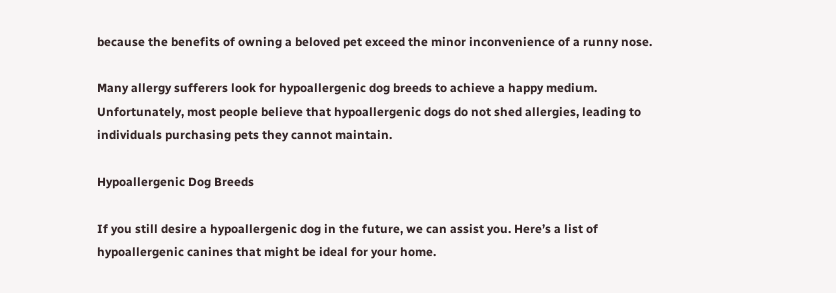because the benefits of owning a beloved pet exceed the minor inconvenience of a runny nose.

Many allergy sufferers look for hypoallergenic dog breeds to achieve a happy medium. Unfortunately, most people believe that hypoallergenic dogs do not shed allergies, leading to individuals purchasing pets they cannot maintain.

Hypoallergenic Dog Breeds

If you still desire a hypoallergenic dog in the future, we can assist you. Here’s a list of hypoallergenic canines that might be ideal for your home.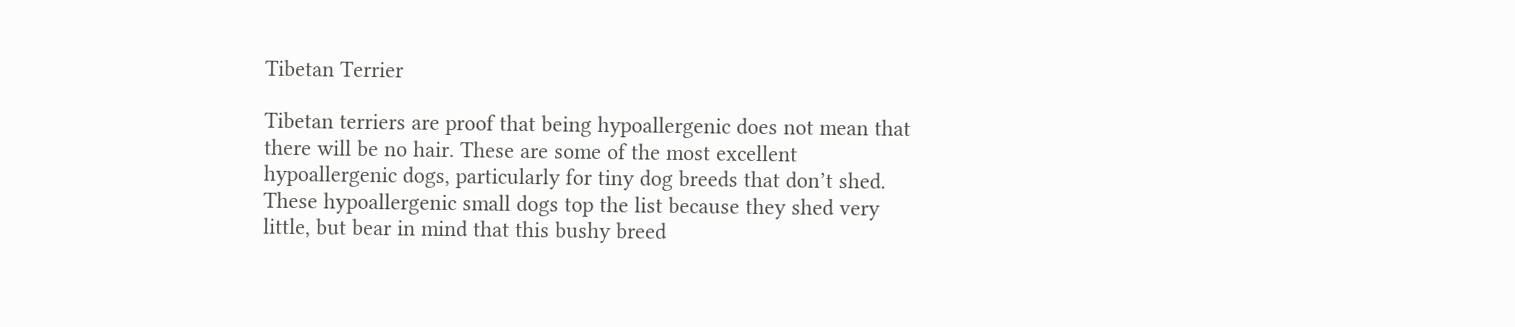Tibetan Terrier

Tibetan terriers are proof that being hypoallergenic does not mean that there will be no hair. These are some of the most excellent hypoallergenic dogs, particularly for tiny dog breeds that don’t shed. These hypoallergenic small dogs top the list because they shed very little, but bear in mind that this bushy breed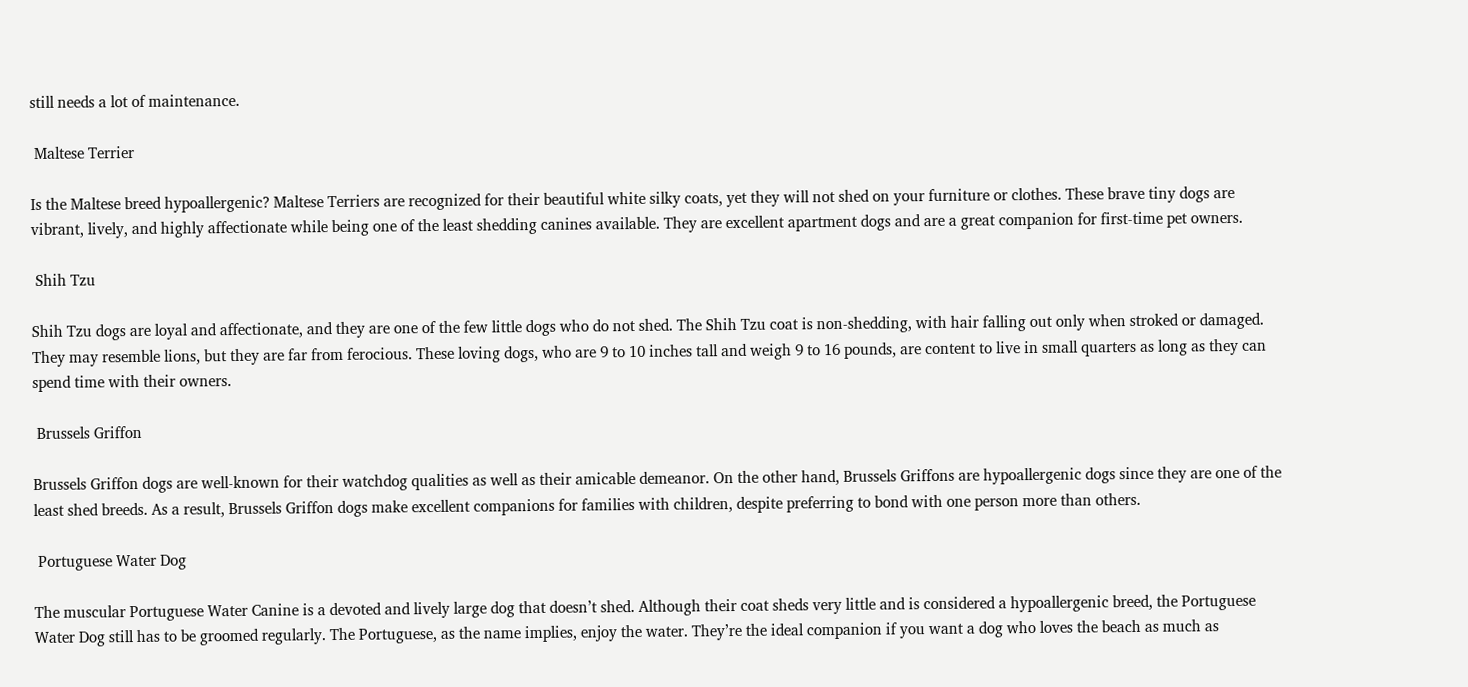still needs a lot of maintenance.

 Maltese Terrier

Is the Maltese breed hypoallergenic? Maltese Terriers are recognized for their beautiful white silky coats, yet they will not shed on your furniture or clothes. These brave tiny dogs are vibrant, lively, and highly affectionate while being one of the least shedding canines available. They are excellent apartment dogs and are a great companion for first-time pet owners.

 Shih Tzu

Shih Tzu dogs are loyal and affectionate, and they are one of the few little dogs who do not shed. The Shih Tzu coat is non-shedding, with hair falling out only when stroked or damaged. They may resemble lions, but they are far from ferocious. These loving dogs, who are 9 to 10 inches tall and weigh 9 to 16 pounds, are content to live in small quarters as long as they can spend time with their owners.

 Brussels Griffon

Brussels Griffon dogs are well-known for their watchdog qualities as well as their amicable demeanor. On the other hand, Brussels Griffons are hypoallergenic dogs since they are one of the least shed breeds. As a result, Brussels Griffon dogs make excellent companions for families with children, despite preferring to bond with one person more than others.

 Portuguese Water Dog

The muscular Portuguese Water Canine is a devoted and lively large dog that doesn’t shed. Although their coat sheds very little and is considered a hypoallergenic breed, the Portuguese Water Dog still has to be groomed regularly. The Portuguese, as the name implies, enjoy the water. They’re the ideal companion if you want a dog who loves the beach as much as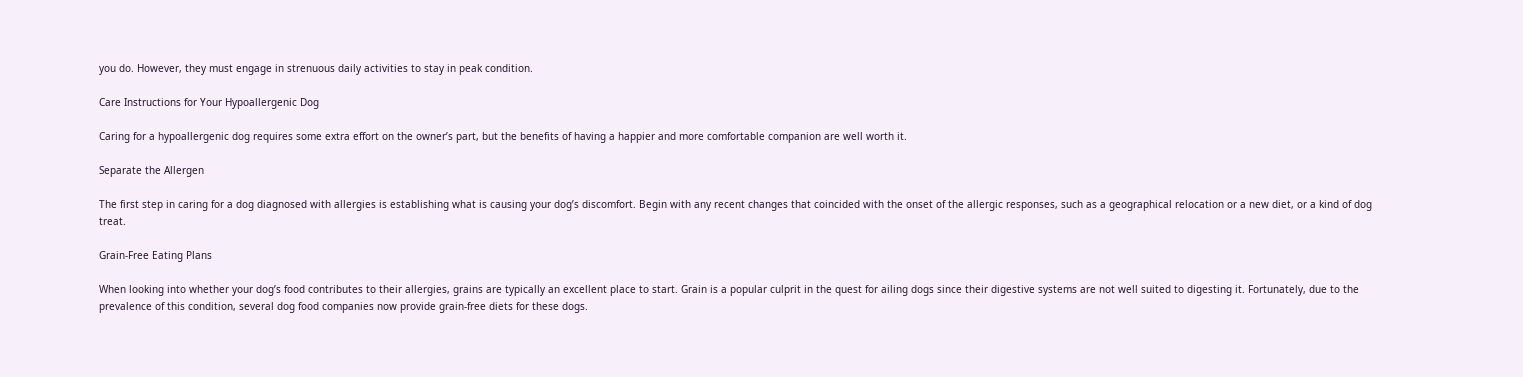you do. However, they must engage in strenuous daily activities to stay in peak condition.

Care Instructions for Your Hypoallergenic Dog

Caring for a hypoallergenic dog requires some extra effort on the owner’s part, but the benefits of having a happier and more comfortable companion are well worth it.

Separate the Allergen

The first step in caring for a dog diagnosed with allergies is establishing what is causing your dog’s discomfort. Begin with any recent changes that coincided with the onset of the allergic responses, such as a geographical relocation or a new diet, or a kind of dog treat.

Grain-Free Eating Plans

When looking into whether your dog’s food contributes to their allergies, grains are typically an excellent place to start. Grain is a popular culprit in the quest for ailing dogs since their digestive systems are not well suited to digesting it. Fortunately, due to the prevalence of this condition, several dog food companies now provide grain-free diets for these dogs.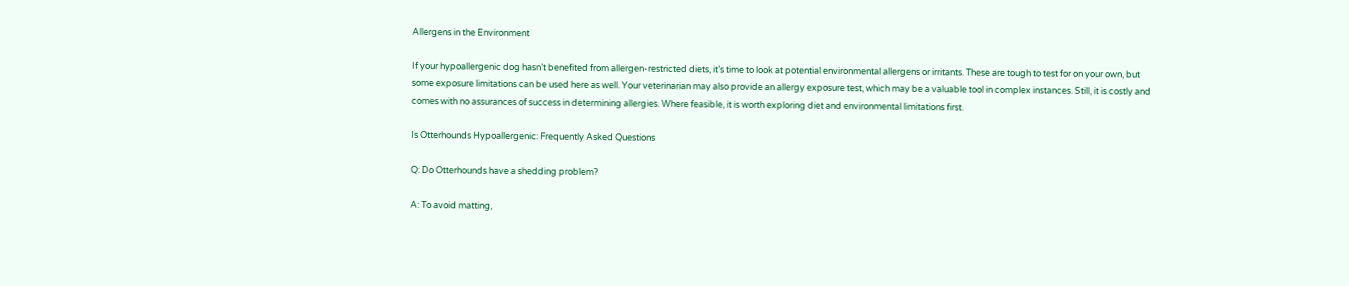Allergens in the Environment

If your hypoallergenic dog hasn’t benefited from allergen-restricted diets, it’s time to look at potential environmental allergens or irritants. These are tough to test for on your own, but some exposure limitations can be used here as well. Your veterinarian may also provide an allergy exposure test, which may be a valuable tool in complex instances. Still, it is costly and comes with no assurances of success in determining allergies. Where feasible, it is worth exploring diet and environmental limitations first.

Is Otterhounds Hypoallergenic: Frequently Asked Questions

Q: Do Otterhounds have a shedding problem?

A: To avoid matting,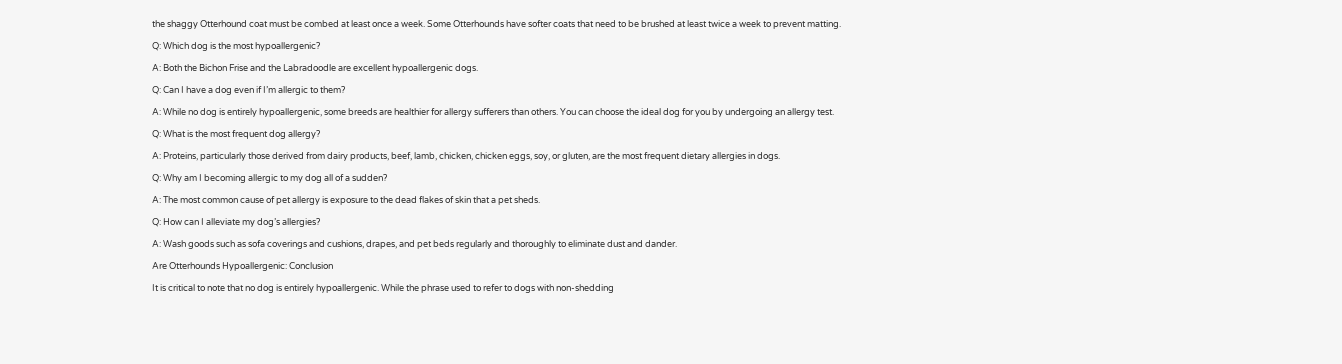the shaggy Otterhound coat must be combed at least once a week. Some Otterhounds have softer coats that need to be brushed at least twice a week to prevent matting.

Q: Which dog is the most hypoallergenic?

A: Both the Bichon Frise and the Labradoodle are excellent hypoallergenic dogs.

Q: Can I have a dog even if I’m allergic to them?

A: While no dog is entirely hypoallergenic, some breeds are healthier for allergy sufferers than others. You can choose the ideal dog for you by undergoing an allergy test.

Q: What is the most frequent dog allergy?

A: Proteins, particularly those derived from dairy products, beef, lamb, chicken, chicken eggs, soy, or gluten, are the most frequent dietary allergies in dogs.

Q: Why am I becoming allergic to my dog all of a sudden?

A: The most common cause of pet allergy is exposure to the dead flakes of skin that a pet sheds.

Q: How can I alleviate my dog’s allergies?

A: Wash goods such as sofa coverings and cushions, drapes, and pet beds regularly and thoroughly to eliminate dust and dander.

Are Otterhounds Hypoallergenic: Conclusion

It is critical to note that no dog is entirely hypoallergenic. While the phrase used to refer to dogs with non-shedding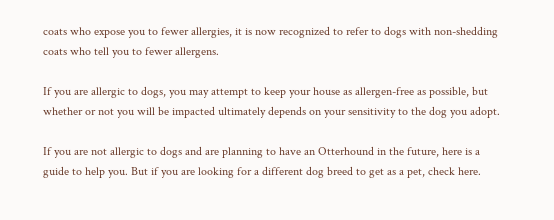coats who expose you to fewer allergies, it is now recognized to refer to dogs with non-shedding coats who tell you to fewer allergens.

If you are allergic to dogs, you may attempt to keep your house as allergen-free as possible, but whether or not you will be impacted ultimately depends on your sensitivity to the dog you adopt.

If you are not allergic to dogs and are planning to have an Otterhound in the future, here is a guide to help you. But if you are looking for a different dog breed to get as a pet, check here.